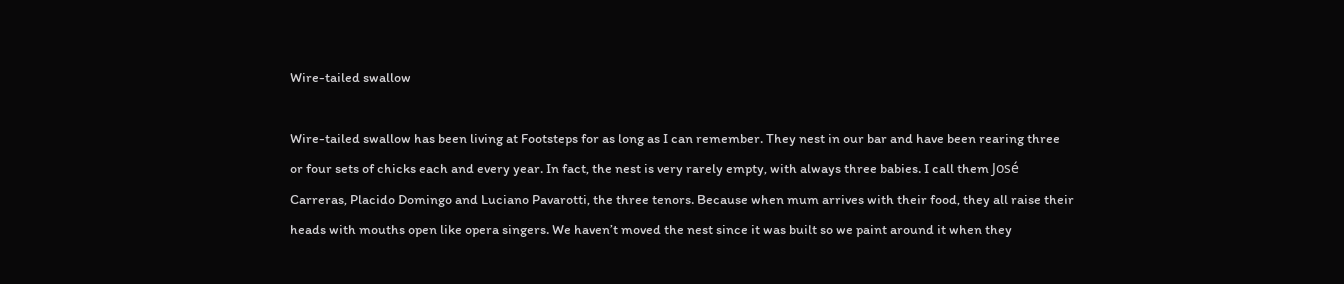Wire-tailed swallow

Wire-tailed swallow has been living at Footsteps for as long as I can remember. They nest in our bar and have been rearing three or four sets of chicks each and every year. In fact, the nest is very rarely empty, with always three babies. I call them José Carreras, Placido Domingo and Luciano Pavarotti, the three tenors. Because when mum arrives with their food, they all raise their heads with mouths open like opera singers. We haven’t moved the nest since it was built so we paint around it when they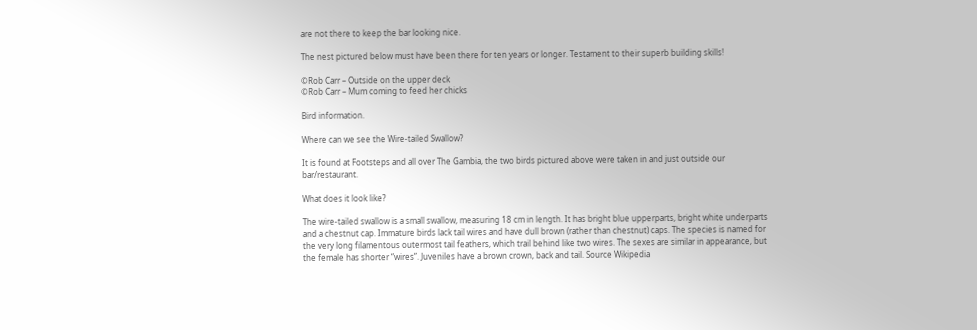are not there to keep the bar looking nice.

The nest pictured below must have been there for ten years or longer. Testament to their superb building skills!

©Rob Carr – Outside on the upper deck
©Rob Carr – Mum coming to feed her chicks

Bird information.

Where can we see the Wire-tailed Swallow?

It is found at Footsteps and all over The Gambia, the two birds pictured above were taken in and just outside our bar/restaurant.

What does it look like?

The wire-tailed swallow is a small swallow, measuring 18 cm in length. It has bright blue upperparts, bright white underparts and a chestnut cap. Immature birds lack tail wires and have dull brown (rather than chestnut) caps. The species is named for the very long filamentous outermost tail feathers, which trail behind like two wires. The sexes are similar in appearance, but the female has shorter “wires”. Juveniles have a brown crown, back and tail. Source Wikipedia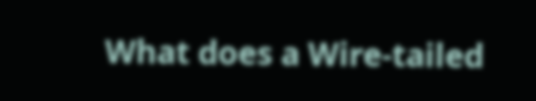What does a Wire-tailed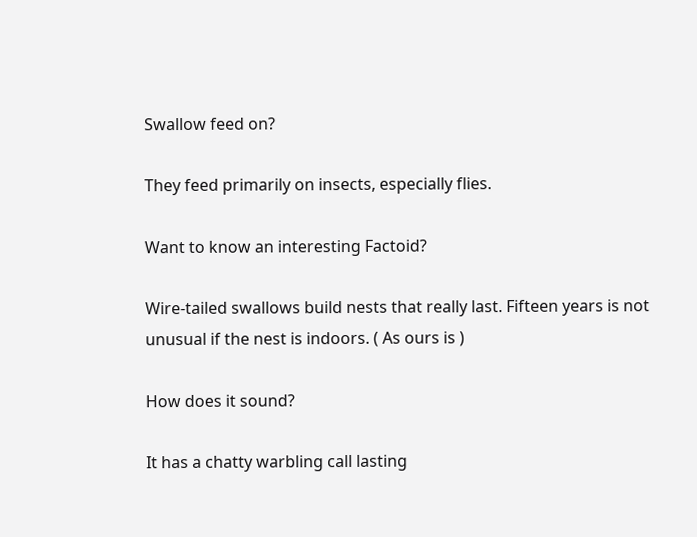Swallow feed on?

They feed primarily on insects, especially flies.

Want to know an interesting Factoid?

Wire-tailed swallows build nests that really last. Fifteen years is not unusual if the nest is indoors. ( As ours is )

How does it sound?

It has a chatty warbling call lasting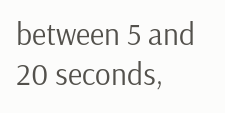between 5 and 20 seconds,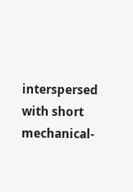interspersed with short mechanical-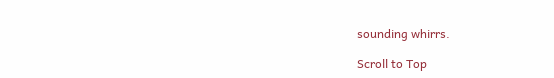sounding whirrs.

Scroll to Top